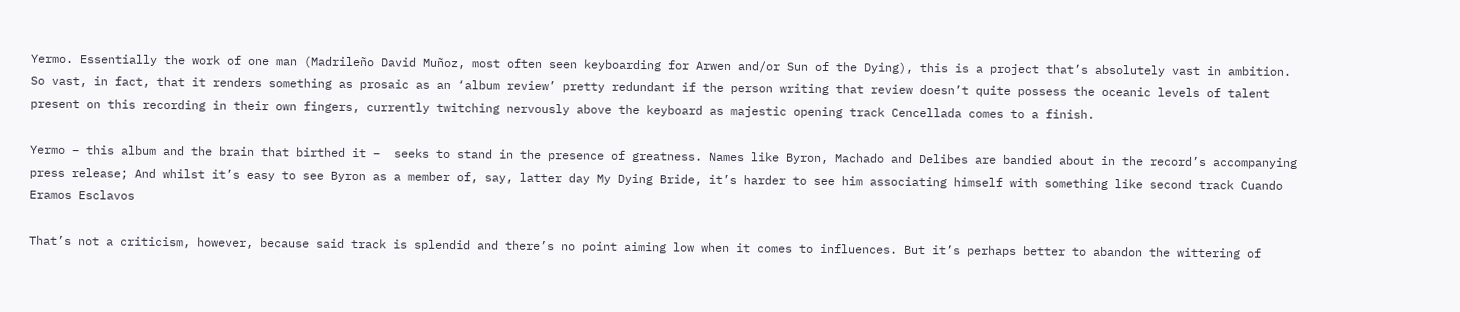Yermo. Essentially the work of one man (Madrileño David Muñoz, most often seen keyboarding for Arwen and/or Sun of the Dying), this is a project that’s absolutely vast in ambition. So vast, in fact, that it renders something as prosaic as an ‘album review’ pretty redundant if the person writing that review doesn’t quite possess the oceanic levels of talent present on this recording in their own fingers, currently twitching nervously above the keyboard as majestic opening track Cencellada comes to a finish.

Yermo – this album and the brain that birthed it –  seeks to stand in the presence of greatness. Names like Byron, Machado and Delibes are bandied about in the record’s accompanying press release; And whilst it’s easy to see Byron as a member of, say, latter day My Dying Bride, it’s harder to see him associating himself with something like second track Cuando Eramos Esclavos

That’s not a criticism, however, because said track is splendid and there’s no point aiming low when it comes to influences. But it’s perhaps better to abandon the wittering of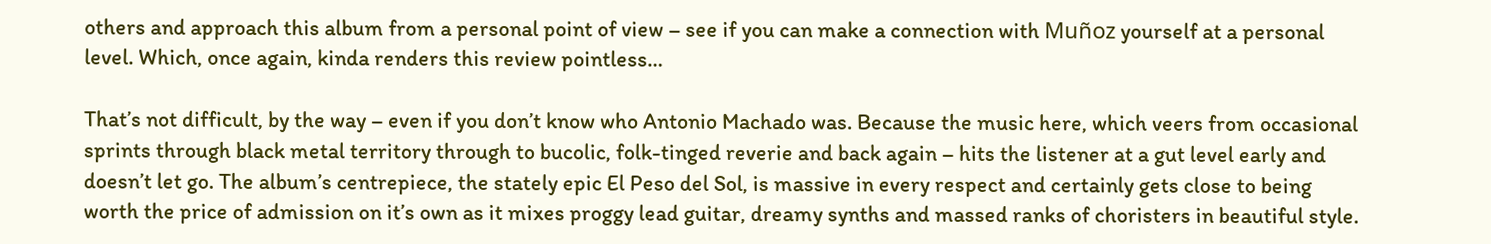others and approach this album from a personal point of view – see if you can make a connection with Muñoz yourself at a personal level. Which, once again, kinda renders this review pointless…

That’s not difficult, by the way – even if you don’t know who Antonio Machado was. Because the music here, which veers from occasional sprints through black metal territory through to bucolic, folk-tinged reverie and back again – hits the listener at a gut level early and doesn’t let go. The album’s centrepiece, the stately epic El Peso del Sol, is massive in every respect and certainly gets close to being worth the price of admission on it’s own as it mixes proggy lead guitar, dreamy synths and massed ranks of choristers in beautiful style.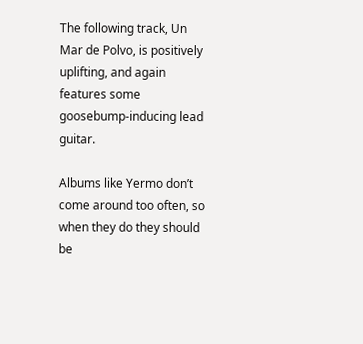The following track, Un Mar de Polvo, is positively uplifting, and again features some goosebump-inducing lead guitar.

Albums like Yermo don’t come around too often, so when they do they should be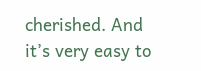cherished. And it’s very easy to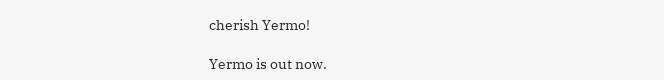cherish Yermo!

Yermo is out now.